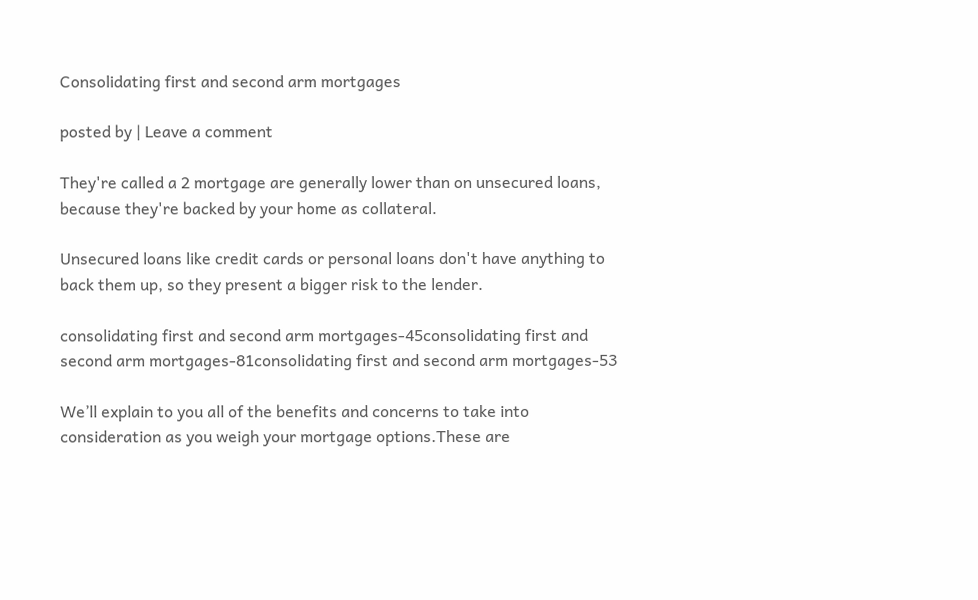Consolidating first and second arm mortgages

posted by | Leave a comment

They're called a 2 mortgage are generally lower than on unsecured loans, because they're backed by your home as collateral.

Unsecured loans like credit cards or personal loans don't have anything to back them up, so they present a bigger risk to the lender.

consolidating first and second arm mortgages-45consolidating first and second arm mortgages-81consolidating first and second arm mortgages-53

We’ll explain to you all of the benefits and concerns to take into consideration as you weigh your mortgage options.These are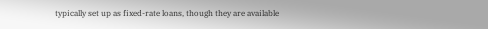typically set up as fixed-rate loans, though they are available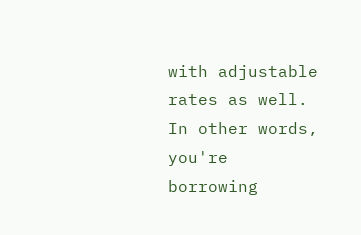with adjustable rates as well. In other words, you're borrowing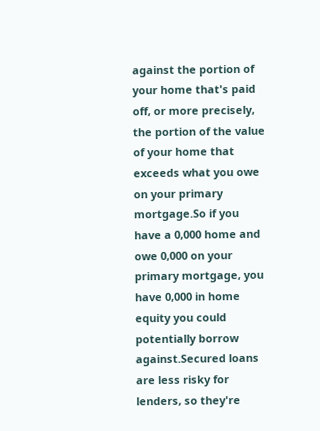against the portion of your home that's paid off, or more precisely, the portion of the value of your home that exceeds what you owe on your primary mortgage.So if you have a 0,000 home and owe 0,000 on your primary mortgage, you have 0,000 in home equity you could potentially borrow against.Secured loans are less risky for lenders, so they're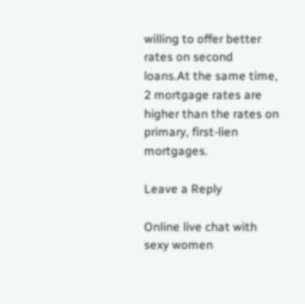willing to offer better rates on second loans.At the same time, 2 mortgage rates are higher than the rates on primary, first-lien mortgages.

Leave a Reply

Online live chat with sexy women